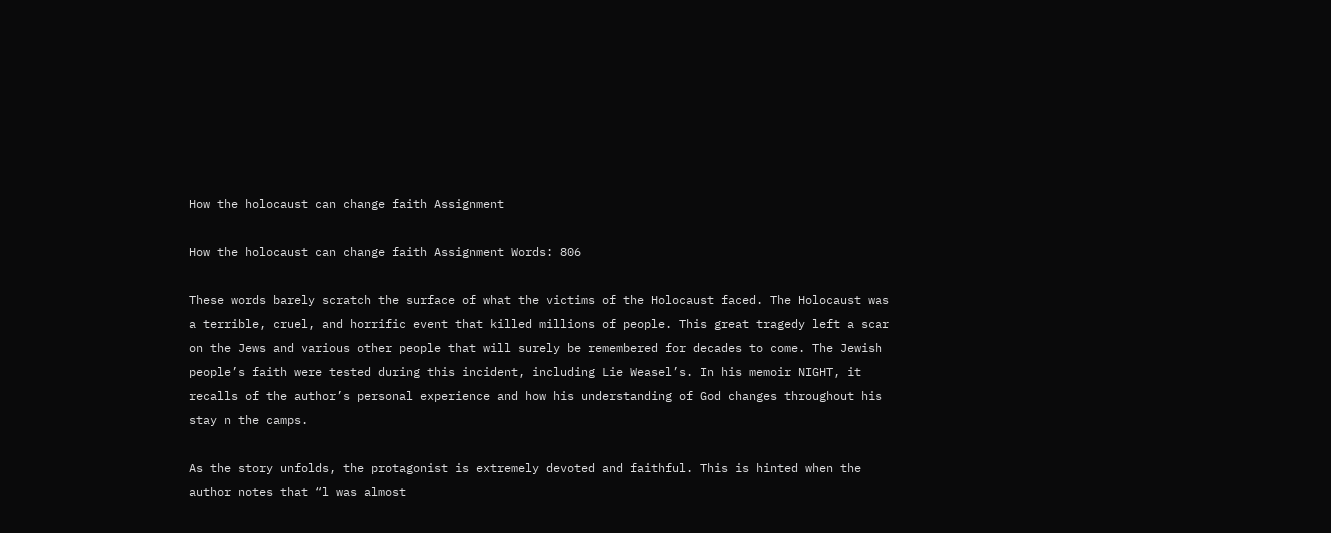How the holocaust can change faith Assignment

How the holocaust can change faith Assignment Words: 806

These words barely scratch the surface of what the victims of the Holocaust faced. The Holocaust was a terrible, cruel, and horrific event that killed millions of people. This great tragedy left a scar on the Jews and various other people that will surely be remembered for decades to come. The Jewish people’s faith were tested during this incident, including Lie Weasel’s. In his memoir NIGHT, it recalls of the author’s personal experience and how his understanding of God changes throughout his stay n the camps.

As the story unfolds, the protagonist is extremely devoted and faithful. This is hinted when the author notes that “l was almost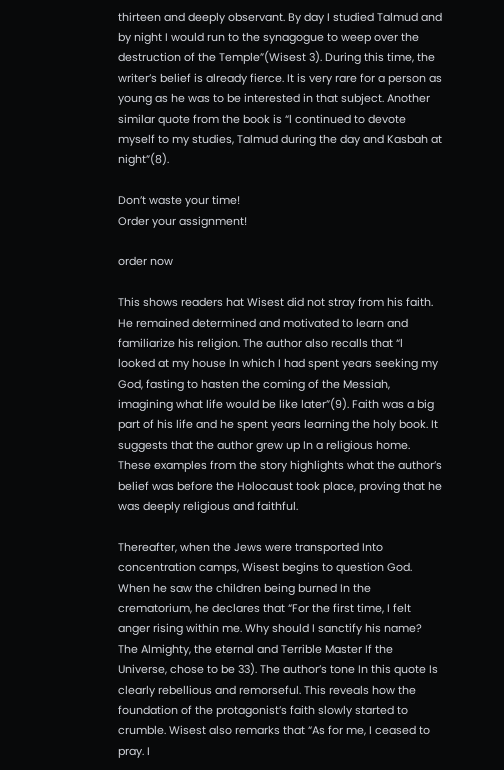thirteen and deeply observant. By day I studied Talmud and by night I would run to the synagogue to weep over the destruction of the Temple”(Wisest 3). During this time, the writer’s belief is already fierce. It is very rare for a person as young as he was to be interested in that subject. Another similar quote from the book is “l continued to devote myself to my studies, Talmud during the day and Kasbah at night”(8).

Don’t waste your time!
Order your assignment!

order now

This shows readers hat Wisest did not stray from his faith. He remained determined and motivated to learn and familiarize his religion. The author also recalls that “l looked at my house In which I had spent years seeking my God, fasting to hasten the coming of the Messiah, imagining what life would be like later”(9). Faith was a big part of his life and he spent years learning the holy book. It suggests that the author grew up In a religious home. These examples from the story highlights what the author’s belief was before the Holocaust took place, proving that he was deeply religious and faithful.

Thereafter, when the Jews were transported Into concentration camps, Wisest begins to question God. When he saw the children being burned In the crematorium, he declares that “For the first time, I felt anger rising within me. Why should I sanctify his name? The Almighty, the eternal and Terrible Master If the Universe, chose to be 33). The author’s tone In this quote Is clearly rebellious and remorseful. This reveals how the foundation of the protagonist’s faith slowly started to crumble. Wisest also remarks that “As for me, I ceased to pray. I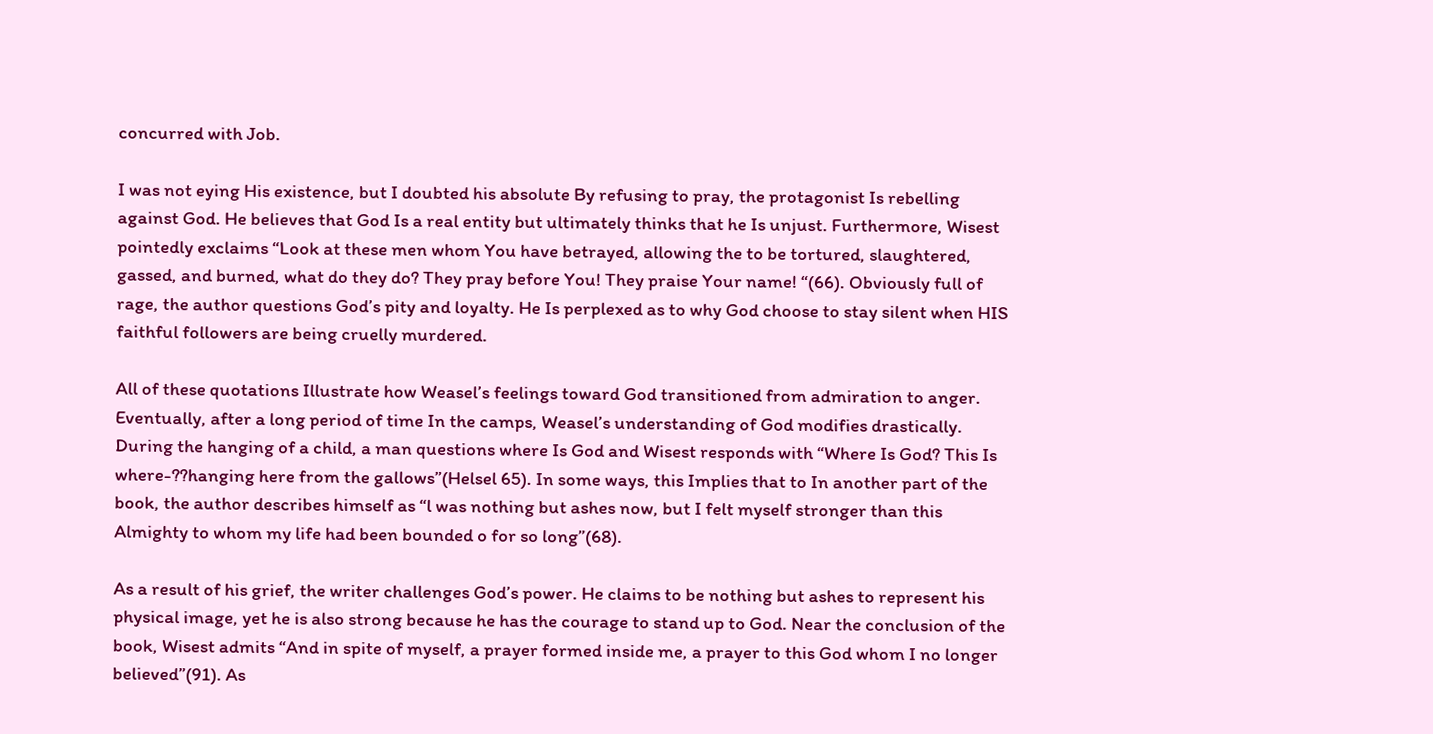concurred with Job.

I was not eying His existence, but I doubted his absolute By refusing to pray, the protagonist Is rebelling against God. He believes that God Is a real entity but ultimately thinks that he Is unjust. Furthermore, Wisest pointedly exclaims “Look at these men whom You have betrayed, allowing the to be tortured, slaughtered, gassed, and burned, what do they do? They pray before You! They praise Your name! “(66). Obviously full of rage, the author questions God’s pity and loyalty. He Is perplexed as to why God choose to stay silent when HIS faithful followers are being cruelly murdered.

All of these quotations Illustrate how Weasel’s feelings toward God transitioned from admiration to anger. Eventually, after a long period of time In the camps, Weasel’s understanding of God modifies drastically. During the hanging of a child, a man questions where Is God and Wisest responds with “Where Is God? This Is where-??hanging here from the gallows”(Helsel 65). In some ways, this Implies that to In another part of the book, the author describes himself as “l was nothing but ashes now, but I felt myself stronger than this Almighty to whom my life had been bounded o for so long”(68).

As a result of his grief, the writer challenges God’s power. He claims to be nothing but ashes to represent his physical image, yet he is also strong because he has the courage to stand up to God. Near the conclusion of the book, Wisest admits “And in spite of myself, a prayer formed inside me, a prayer to this God whom I no longer believed”(91). As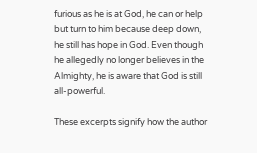furious as he is at God, he can or help but turn to him because deep down, he still has hope in God. Even though he allegedly no longer believes in the Almighty, he is aware that God is still all-powerful.

These excerpts signify how the author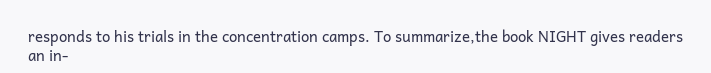responds to his trials in the concentration camps. To summarize,the book NIGHT gives readers an in-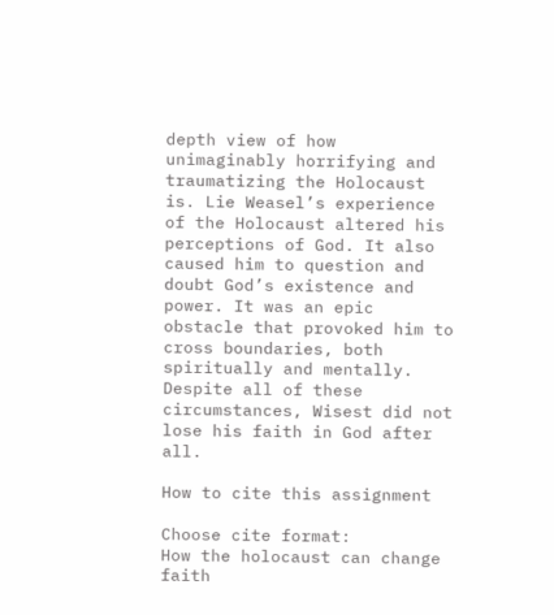depth view of how unimaginably horrifying and traumatizing the Holocaust is. Lie Weasel’s experience of the Holocaust altered his perceptions of God. It also caused him to question and doubt God’s existence and power. It was an epic obstacle that provoked him to cross boundaries, both spiritually and mentally. Despite all of these circumstances, Wisest did not lose his faith in God after all.

How to cite this assignment

Choose cite format:
How the holocaust can change faith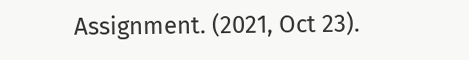Assignment. (2021, Oct 23).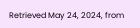Retrieved May 24, 2024, from